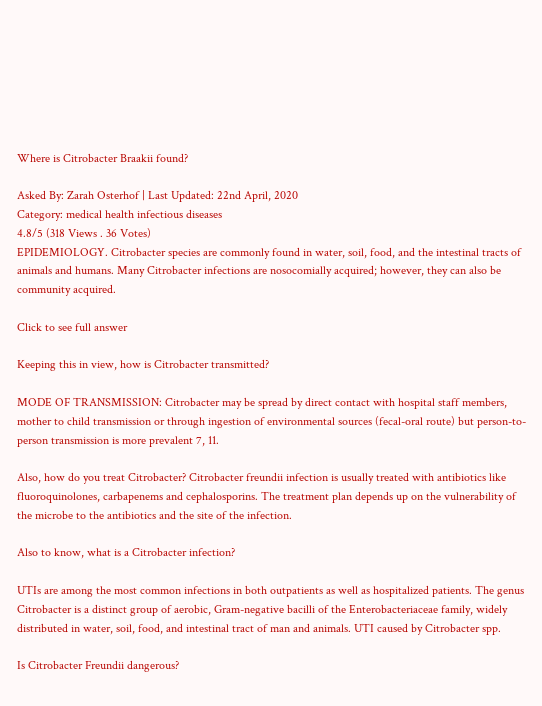Where is Citrobacter Braakii found?

Asked By: Zarah Osterhof | Last Updated: 22nd April, 2020
Category: medical health infectious diseases
4.8/5 (318 Views . 36 Votes)
EPIDEMIOLOGY. Citrobacter species are commonly found in water, soil, food, and the intestinal tracts of animals and humans. Many Citrobacter infections are nosocomially acquired; however, they can also be community acquired.

Click to see full answer

Keeping this in view, how is Citrobacter transmitted?

MODE OF TRANSMISSION: Citrobacter may be spread by direct contact with hospital staff members, mother to child transmission or through ingestion of environmental sources (fecal-oral route) but person-to-person transmission is more prevalent 7, 11.

Also, how do you treat Citrobacter? Citrobacter freundii infection is usually treated with antibiotics like fluoroquinolones, carbapenems and cephalosporins. The treatment plan depends up on the vulnerability of the microbe to the antibiotics and the site of the infection.

Also to know, what is a Citrobacter infection?

UTIs are among the most common infections in both outpatients as well as hospitalized patients. The genus Citrobacter is a distinct group of aerobic, Gram-negative bacilli of the Enterobacteriaceae family, widely distributed in water, soil, food, and intestinal tract of man and animals. UTI caused by Citrobacter spp.

Is Citrobacter Freundii dangerous?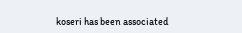koseri has been associated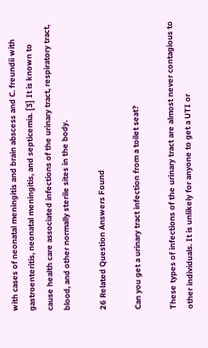with cases of neonatal meningitis and brain abscess and C. freundii with gastroenteritis, neonatal meningitis, and septicemia. [3] It is known to cause health care associated infections of the urinary tract, respiratory tract, blood, and other normally sterile sites in the body.

26 Related Question Answers Found

Can you get a urinary tract infection from a toilet seat?

These types of infections of the urinary tract are almost never contagious to other individuals. It is unlikely for anyone to get a UTI or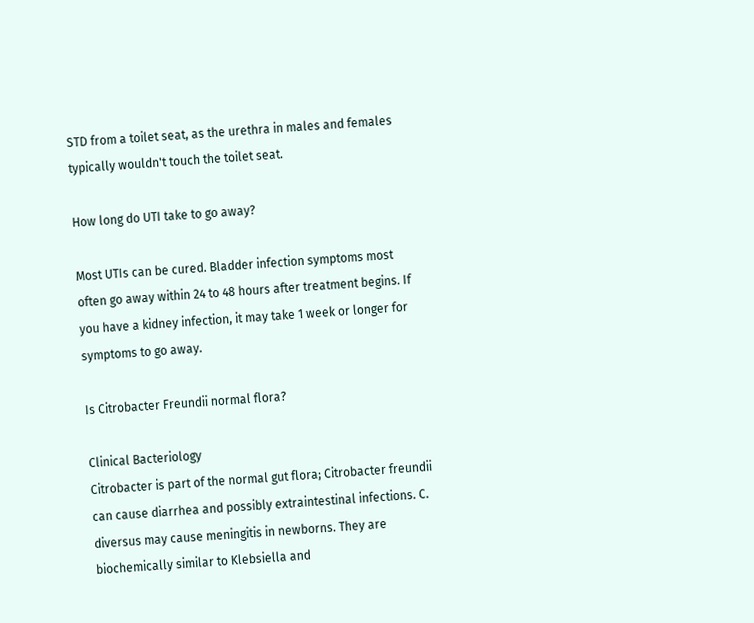STD from a toilet seat, as the urethra in males and females typically wouldn't touch the toilet seat.

How long do UTI take to go away?

Most UTIs can be cured. Bladder infection symptoms most often go away within 24 to 48 hours after treatment begins. If you have a kidney infection, it may take 1 week or longer for symptoms to go away.

Is Citrobacter Freundii normal flora?

Clinical Bacteriology
Citrobacter is part of the normal gut flora; Citrobacter freundii can cause diarrhea and possibly extraintestinal infections. C. diversus may cause meningitis in newborns. They are biochemically similar to Klebsiella and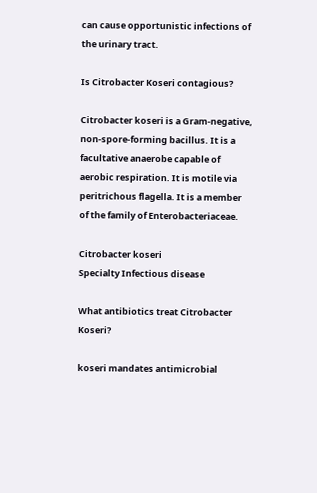can cause opportunistic infections of the urinary tract.

Is Citrobacter Koseri contagious?

Citrobacter koseri is a Gram-negative, non-spore-forming bacillus. It is a facultative anaerobe capable of aerobic respiration. It is motile via peritrichous flagella. It is a member of the family of Enterobacteriaceae.

Citrobacter koseri
Specialty Infectious disease

What antibiotics treat Citrobacter Koseri?

koseri mandates antimicrobial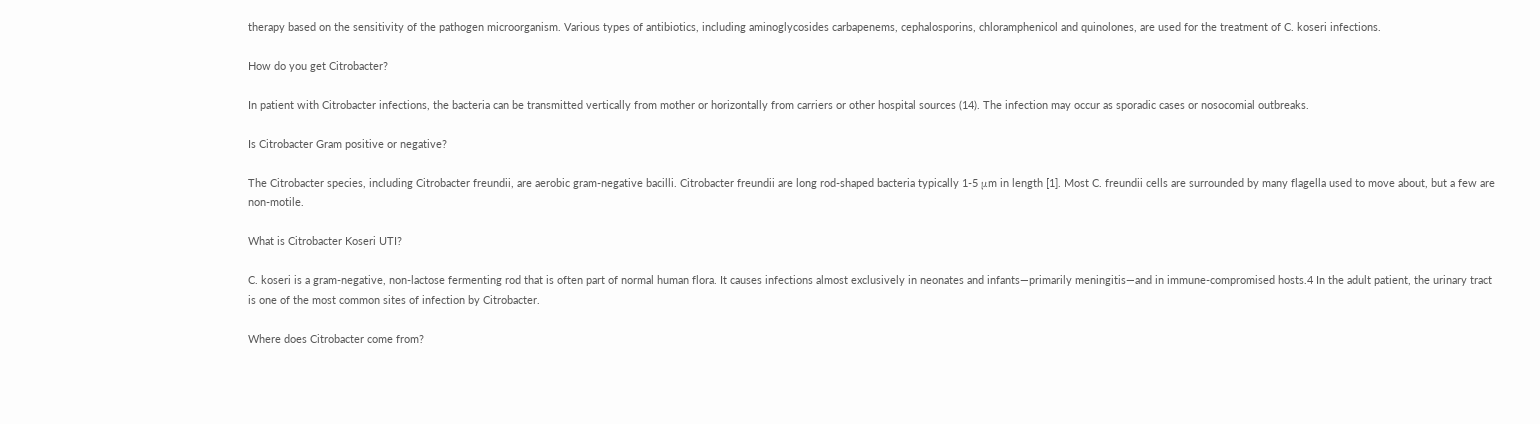therapy based on the sensitivity of the pathogen microorganism. Various types of antibiotics, including aminoglycosides carbapenems, cephalosporins, chloramphenicol and quinolones, are used for the treatment of C. koseri infections.

How do you get Citrobacter?

In patient with Citrobacter infections, the bacteria can be transmitted vertically from mother or horizontally from carriers or other hospital sources (14). The infection may occur as sporadic cases or nosocomial outbreaks.

Is Citrobacter Gram positive or negative?

The Citrobacter species, including Citrobacter freundii, are aerobic gram-negative bacilli. Citrobacter freundii are long rod-shaped bacteria typically 1-5 μm in length [1]. Most C. freundii cells are surrounded by many flagella used to move about, but a few are non-motile.

What is Citrobacter Koseri UTI?

C. koseri is a gram-negative, non-lactose fermenting rod that is often part of normal human flora. It causes infections almost exclusively in neonates and infants—primarily meningitis—and in immune-compromised hosts.4 In the adult patient, the urinary tract is one of the most common sites of infection by Citrobacter.

Where does Citrobacter come from?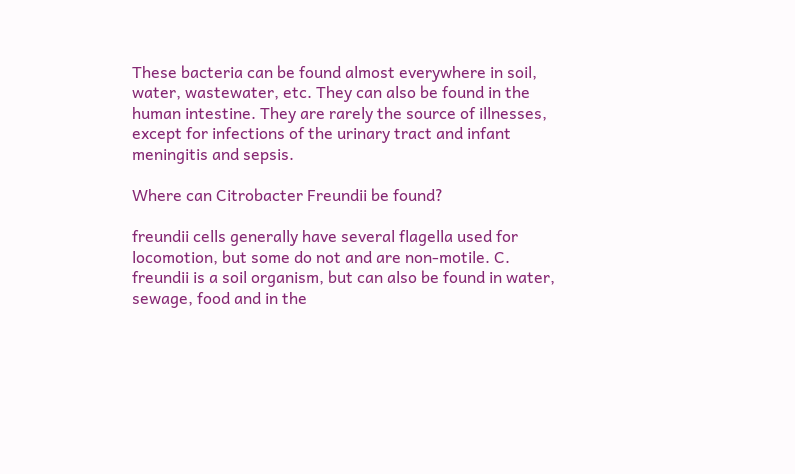These bacteria can be found almost everywhere in soil, water, wastewater, etc. They can also be found in the human intestine. They are rarely the source of illnesses, except for infections of the urinary tract and infant meningitis and sepsis.

Where can Citrobacter Freundii be found?

freundii cells generally have several flagella used for locomotion, but some do not and are non-motile. C. freundii is a soil organism, but can also be found in water, sewage, food and in the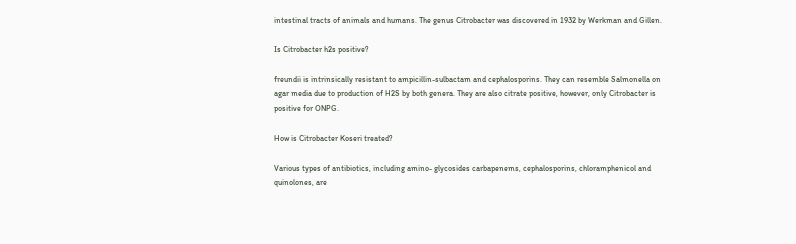intestinal tracts of animals and humans. The genus Citrobacter was discovered in 1932 by Werkman and Gillen.

Is Citrobacter h2s positive?

freundii is intrinsically resistant to ampicillin-sulbactam and cephalosporins. They can resemble Salmonella on agar media due to production of H2S by both genera. They are also citrate positive, however, only Citrobacter is positive for ONPG.

How is Citrobacter Koseri treated?

Various types of antibiotics, including amino- glycosides carbapenems, cephalosporins, chloramphenicol and quinolones, are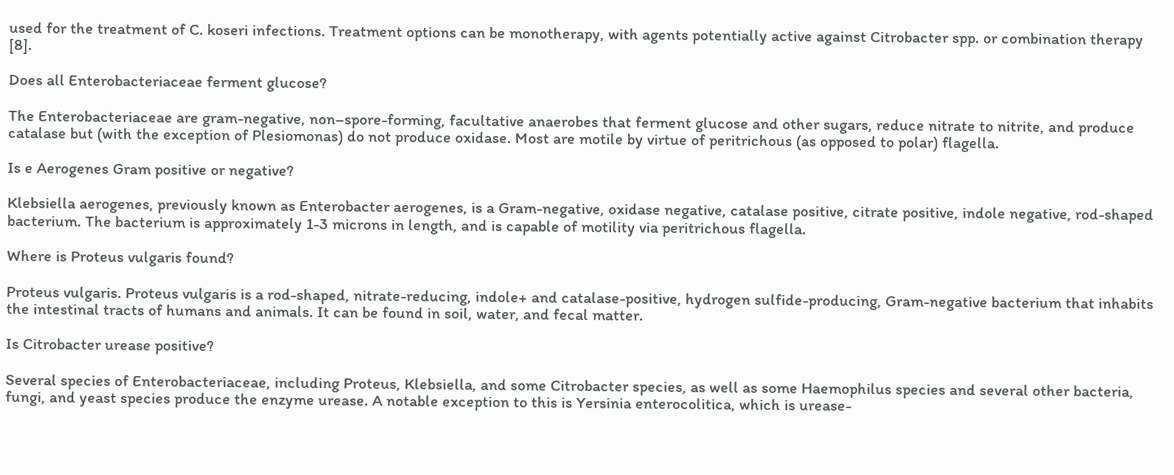used for the treatment of C. koseri infections. Treatment options can be monotherapy, with agents potentially active against Citrobacter spp. or combination therapy [8].

Does all Enterobacteriaceae ferment glucose?

The Enterobacteriaceae are gram-negative, non–spore-forming, facultative anaerobes that ferment glucose and other sugars, reduce nitrate to nitrite, and produce catalase but (with the exception of Plesiomonas) do not produce oxidase. Most are motile by virtue of peritrichous (as opposed to polar) flagella.

Is e Aerogenes Gram positive or negative?

Klebsiella aerogenes, previously known as Enterobacter aerogenes, is a Gram-negative, oxidase negative, catalase positive, citrate positive, indole negative, rod-shaped bacterium. The bacterium is approximately 1-3 microns in length, and is capable of motility via peritrichous flagella.

Where is Proteus vulgaris found?

Proteus vulgaris. Proteus vulgaris is a rod-shaped, nitrate-reducing, indole+ and catalase-positive, hydrogen sulfide-producing, Gram-negative bacterium that inhabits the intestinal tracts of humans and animals. It can be found in soil, water, and fecal matter.

Is Citrobacter urease positive?

Several species of Enterobacteriaceae, including Proteus, Klebsiella, and some Citrobacter species, as well as some Haemophilus species and several other bacteria, fungi, and yeast species produce the enzyme urease. A notable exception to this is Yersinia enterocolitica, which is urease-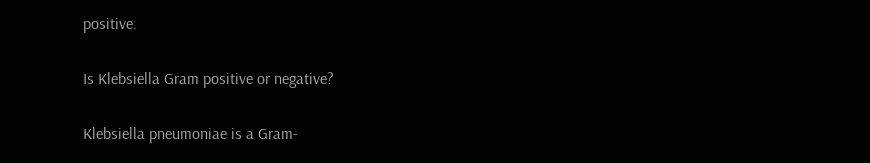positive.

Is Klebsiella Gram positive or negative?

Klebsiella pneumoniae is a Gram-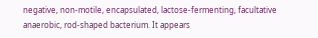negative, non-motile, encapsulated, lactose-fermenting, facultative anaerobic, rod-shaped bacterium. It appears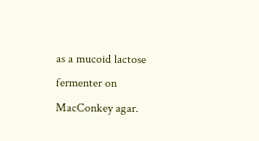as a mucoid lactose fermenter on MacConkey agar.